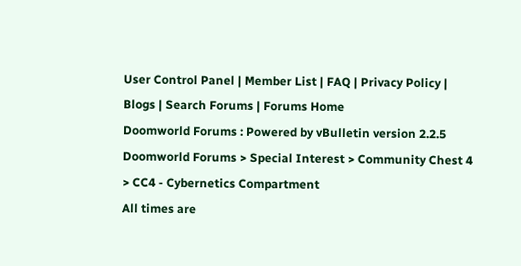User Control Panel | Member List | FAQ | Privacy Policy | Blogs | Search Forums | Forums Home
Doomworld Forums : Powered by vBulletin version 2.2.5 Doomworld Forums > Special Interest > Community Chest 4 > CC4 - Cybernetics Compartment
All times are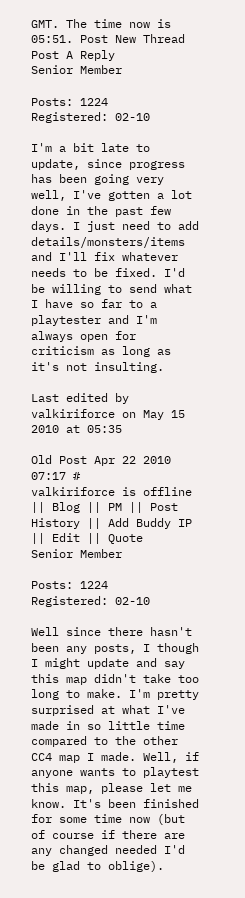GMT. The time now is 05:51. Post New Thread    Post A Reply
Senior Member

Posts: 1224
Registered: 02-10

I'm a bit late to update, since progress has been going very well, I've gotten a lot done in the past few days. I just need to add details/monsters/items and I'll fix whatever needs to be fixed. I'd be willing to send what I have so far to a playtester and I'm always open for criticism as long as it's not insulting.

Last edited by valkiriforce on May 15 2010 at 05:35

Old Post Apr 22 2010 07:17 #
valkiriforce is offline || Blog || PM || Post History || Add Buddy IP || Edit || Quote
Senior Member

Posts: 1224
Registered: 02-10

Well since there hasn't been any posts, I though I might update and say this map didn't take too long to make. I'm pretty surprised at what I've made in so little time compared to the other CC4 map I made. Well, if anyone wants to playtest this map, please let me know. It's been finished for some time now (but of course if there are any changed needed I'd be glad to oblige).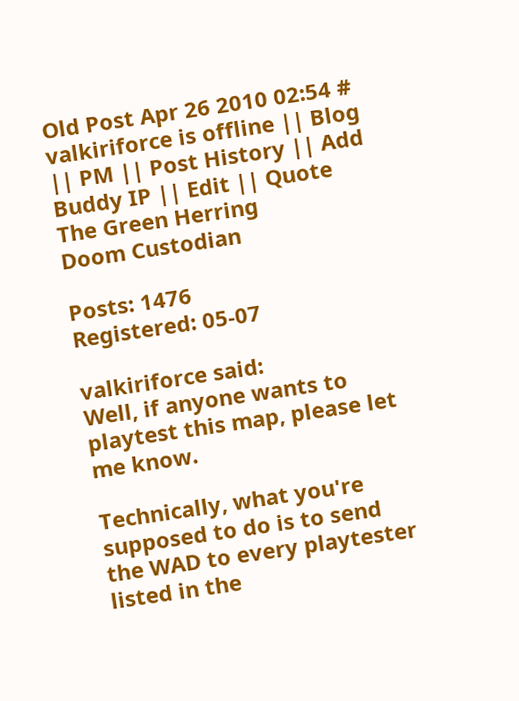Old Post Apr 26 2010 02:54 #
valkiriforce is offline || Blog || PM || Post History || Add Buddy IP || Edit || Quote
The Green Herring
Doom Custodian

Posts: 1476
Registered: 05-07

valkiriforce said:
Well, if anyone wants to playtest this map, please let me know.

Technically, what you're supposed to do is to send the WAD to every playtester listed in the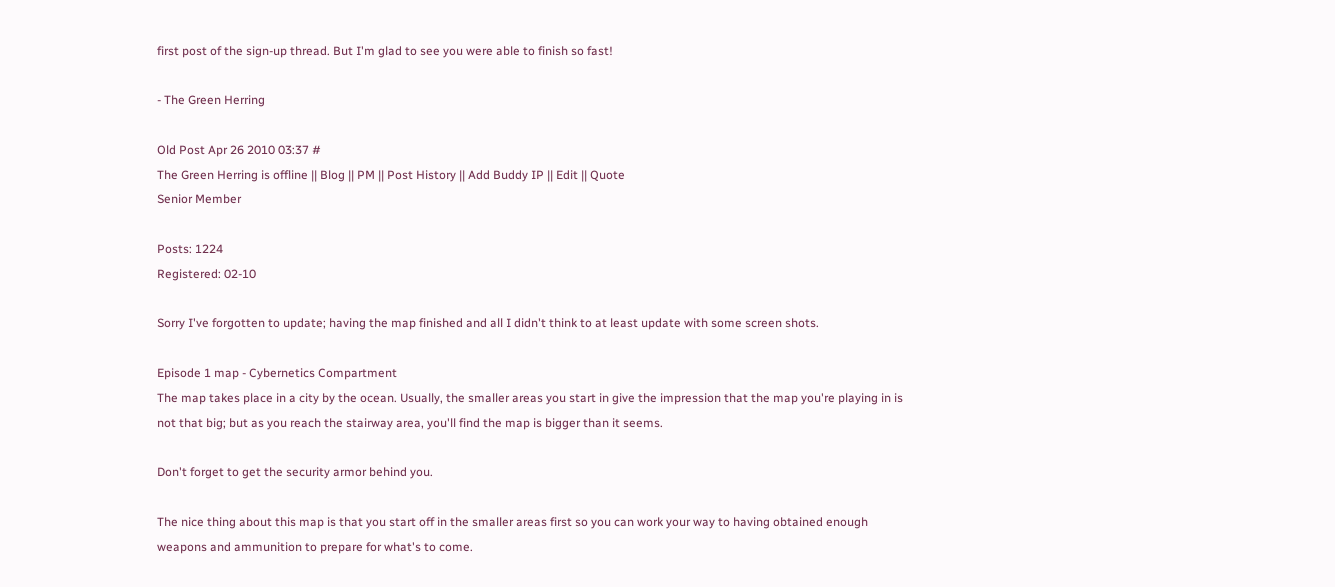first post of the sign-up thread. But I'm glad to see you were able to finish so fast!

- The Green Herring

Old Post Apr 26 2010 03:37 #
The Green Herring is offline || Blog || PM || Post History || Add Buddy IP || Edit || Quote
Senior Member

Posts: 1224
Registered: 02-10

Sorry I've forgotten to update; having the map finished and all I didn't think to at least update with some screen shots.

Episode 1 map - Cybernetics Compartment
The map takes place in a city by the ocean. Usually, the smaller areas you start in give the impression that the map you're playing in is not that big; but as you reach the stairway area, you'll find the map is bigger than it seems.

Don't forget to get the security armor behind you.

The nice thing about this map is that you start off in the smaller areas first so you can work your way to having obtained enough weapons and ammunition to prepare for what's to come.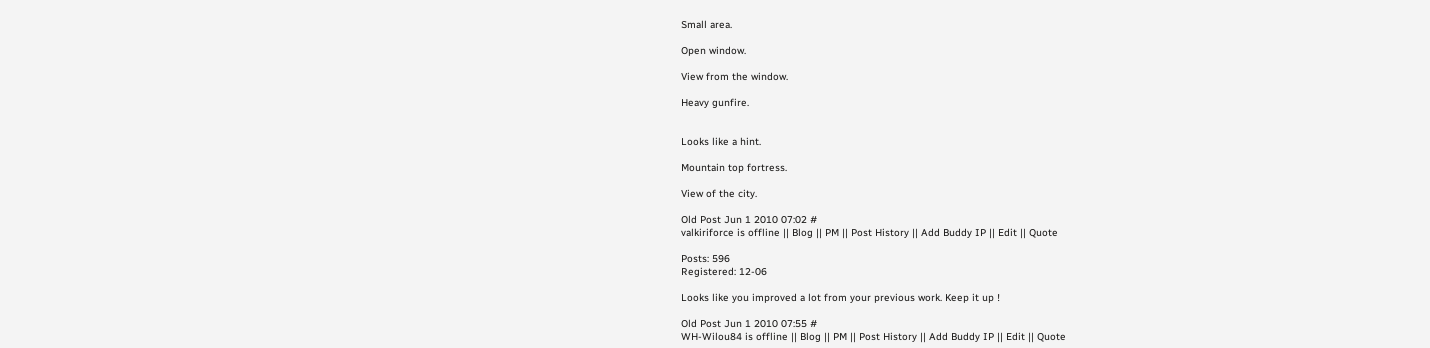Small area.

Open window.

View from the window.

Heavy gunfire.


Looks like a hint.

Mountain top fortress.

View of the city.

Old Post Jun 1 2010 07:02 #
valkiriforce is offline || Blog || PM || Post History || Add Buddy IP || Edit || Quote

Posts: 596
Registered: 12-06

Looks like you improved a lot from your previous work. Keep it up !

Old Post Jun 1 2010 07:55 #
WH-Wilou84 is offline || Blog || PM || Post History || Add Buddy IP || Edit || Quote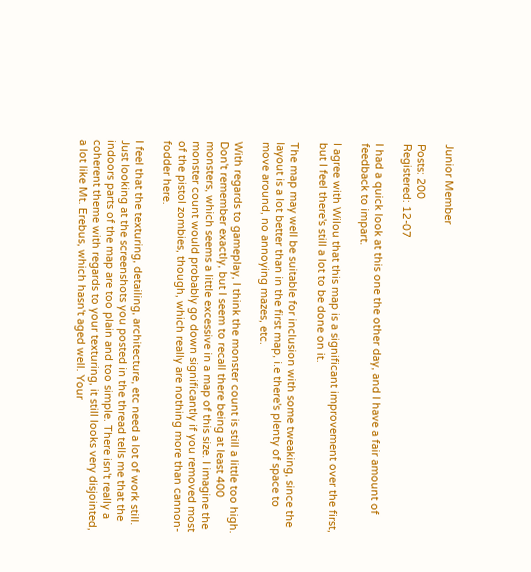Junior Member

Posts: 200
Registered: 12-07

I had a quick look at this one the other day, and I have a fair amount of feedback to impart.

I agree with Wilou that this map is a significant improvement over the first, but I feel there's still a lot to be done on it.

The map may well be suitable for inclusion with some tweaking, since the layout is a lot better than in the first map, i.e there's plenty of space to move around, no annoying mazes, etc.

With regards to gameplay, I think the monster count is still a little too high. Don't remember exactly, but I seem to recall there being at least 400 monsters, which seems a little excessive in a map of this size. I imagine the monster count would probably go down significantly if you removed most of the pistol zombies, though, which really are nothing more than cannon-fodder here.

I feel that the texturing, detailing, architecture, etc need a lot of work still. Just looking at the screenshots you posted in the thread tells me that the indoors parts of the map are too plain and too simple. There isn't really a coherent theme with regards to your texturing, it still looks very disjointed, a lot like Mt. Erebus, which hasn't aged well. Your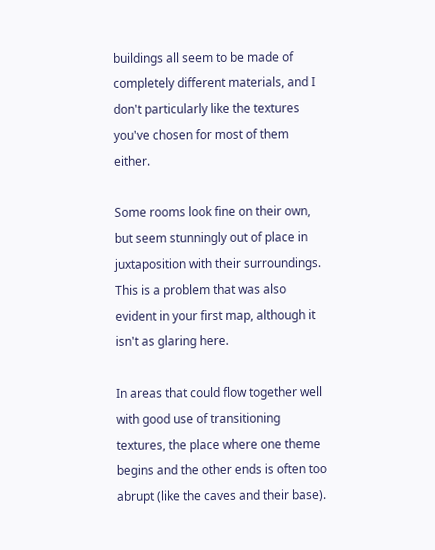buildings all seem to be made of completely different materials, and I don't particularly like the textures you've chosen for most of them either.

Some rooms look fine on their own, but seem stunningly out of place in juxtaposition with their surroundings. This is a problem that was also evident in your first map, although it isn't as glaring here.

In areas that could flow together well with good use of transitioning textures, the place where one theme begins and the other ends is often too abrupt (like the caves and their base).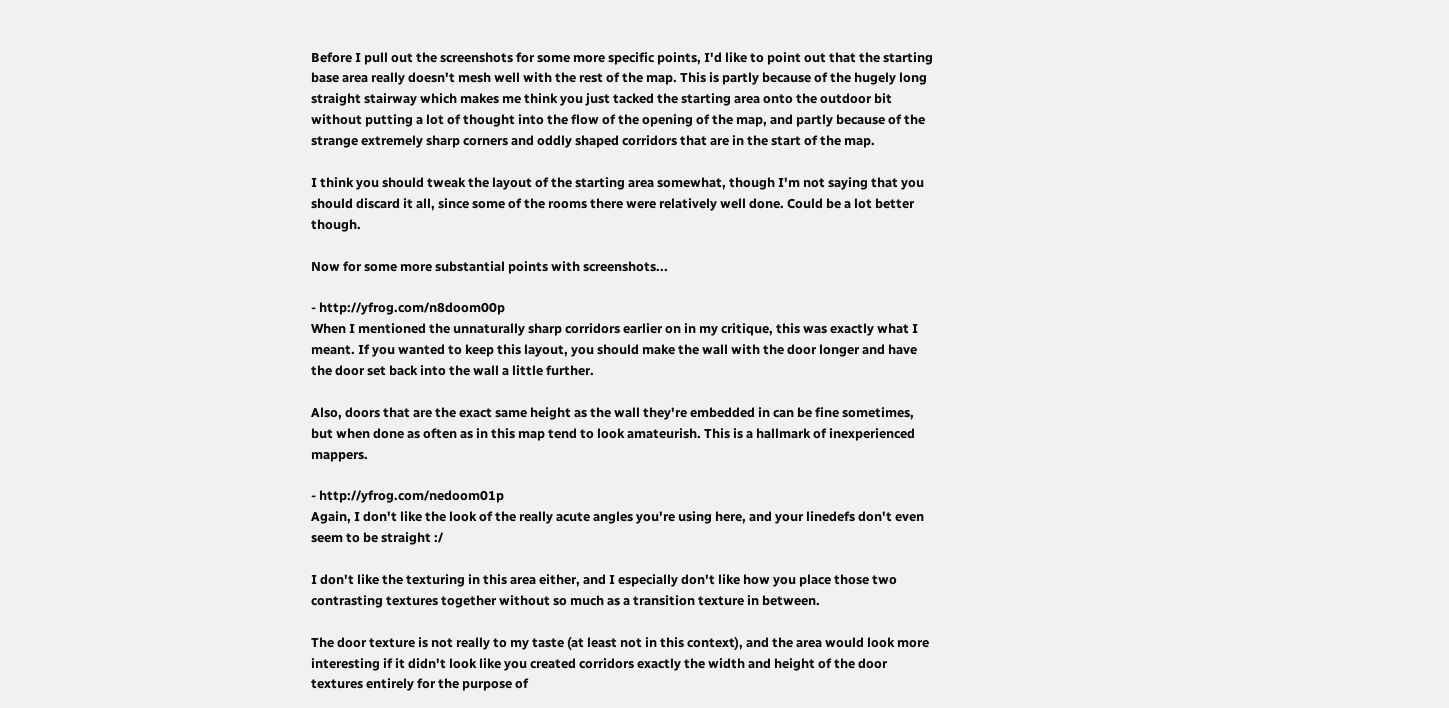Before I pull out the screenshots for some more specific points, I'd like to point out that the starting base area really doesn't mesh well with the rest of the map. This is partly because of the hugely long straight stairway which makes me think you just tacked the starting area onto the outdoor bit without putting a lot of thought into the flow of the opening of the map, and partly because of the strange extremely sharp corners and oddly shaped corridors that are in the start of the map.

I think you should tweak the layout of the starting area somewhat, though I'm not saying that you should discard it all, since some of the rooms there were relatively well done. Could be a lot better though.

Now for some more substantial points with screenshots...

- http://yfrog.com/n8doom00p
When I mentioned the unnaturally sharp corridors earlier on in my critique, this was exactly what I meant. If you wanted to keep this layout, you should make the wall with the door longer and have the door set back into the wall a little further.

Also, doors that are the exact same height as the wall they're embedded in can be fine sometimes, but when done as often as in this map tend to look amateurish. This is a hallmark of inexperienced mappers.

- http://yfrog.com/nedoom01p
Again, I don't like the look of the really acute angles you're using here, and your linedefs don't even seem to be straight :/

I don't like the texturing in this area either, and I especially don't like how you place those two contrasting textures together without so much as a transition texture in between.

The door texture is not really to my taste (at least not in this context), and the area would look more interesting if it didn't look like you created corridors exactly the width and height of the door textures entirely for the purpose of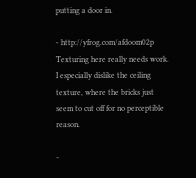putting a door in.

- http://yfrog.com/afdoom02p
Texturing here really needs work. I especially dislike the ceiling texture, where the bricks just seem to cut off for no perceptible reason.

-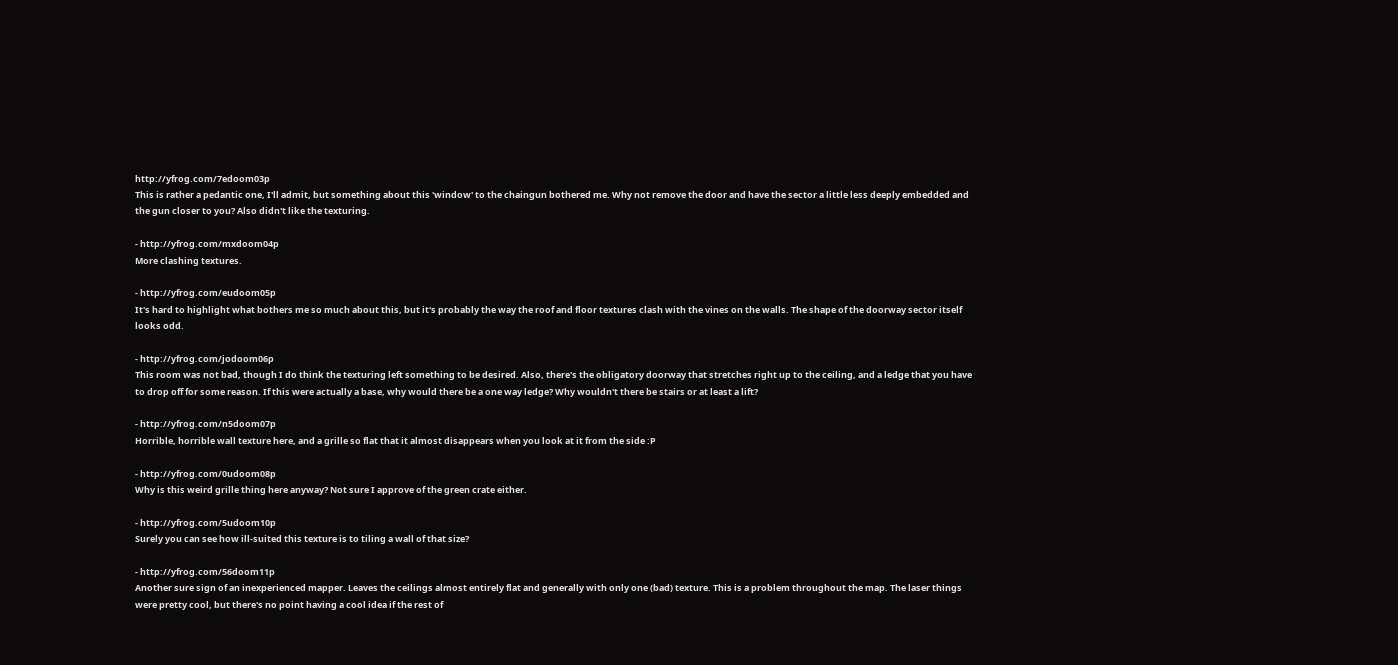http://yfrog.com/7edoom03p
This is rather a pedantic one, I'll admit, but something about this 'window' to the chaingun bothered me. Why not remove the door and have the sector a little less deeply embedded and the gun closer to you? Also didn't like the texturing.

- http://yfrog.com/mxdoom04p
More clashing textures.

- http://yfrog.com/eudoom05p
It's hard to highlight what bothers me so much about this, but it's probably the way the roof and floor textures clash with the vines on the walls. The shape of the doorway sector itself looks odd.

- http://yfrog.com/jodoom06p
This room was not bad, though I do think the texturing left something to be desired. Also, there's the obligatory doorway that stretches right up to the ceiling, and a ledge that you have to drop off for some reason. If this were actually a base, why would there be a one way ledge? Why wouldn't there be stairs or at least a lift?

- http://yfrog.com/n5doom07p
Horrible, horrible wall texture here, and a grille so flat that it almost disappears when you look at it from the side :P

- http://yfrog.com/0udoom08p
Why is this weird grille thing here anyway? Not sure I approve of the green crate either.

- http://yfrog.com/5udoom10p
Surely you can see how ill-suited this texture is to tiling a wall of that size?

- http://yfrog.com/56doom11p
Another sure sign of an inexperienced mapper. Leaves the ceilings almost entirely flat and generally with only one (bad) texture. This is a problem throughout the map. The laser things were pretty cool, but there's no point having a cool idea if the rest of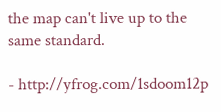the map can't live up to the same standard.

- http://yfrog.com/1sdoom12p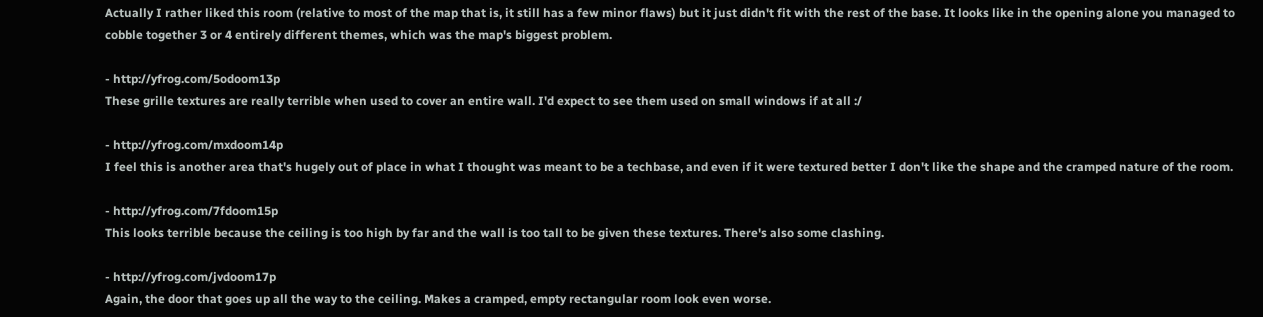Actually I rather liked this room (relative to most of the map that is, it still has a few minor flaws) but it just didn't fit with the rest of the base. It looks like in the opening alone you managed to cobble together 3 or 4 entirely different themes, which was the map's biggest problem.

- http://yfrog.com/5odoom13p
These grille textures are really terrible when used to cover an entire wall. I'd expect to see them used on small windows if at all :/

- http://yfrog.com/mxdoom14p
I feel this is another area that's hugely out of place in what I thought was meant to be a techbase, and even if it were textured better I don't like the shape and the cramped nature of the room.

- http://yfrog.com/7fdoom15p
This looks terrible because the ceiling is too high by far and the wall is too tall to be given these textures. There's also some clashing.

- http://yfrog.com/jvdoom17p
Again, the door that goes up all the way to the ceiling. Makes a cramped, empty rectangular room look even worse.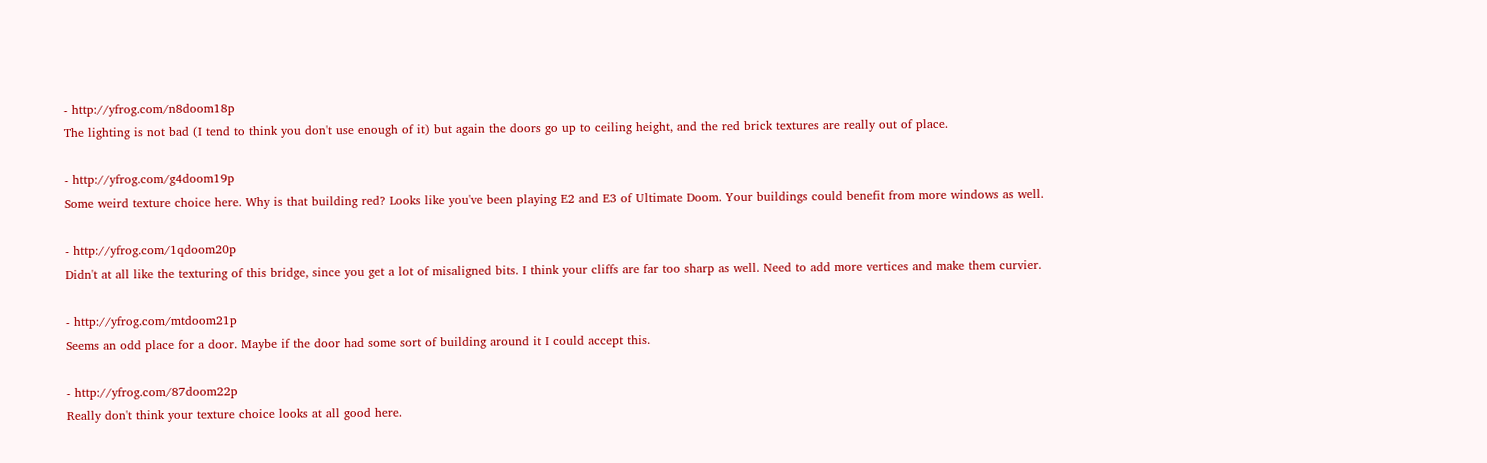- http://yfrog.com/n8doom18p
The lighting is not bad (I tend to think you don't use enough of it) but again the doors go up to ceiling height, and the red brick textures are really out of place.

- http://yfrog.com/g4doom19p
Some weird texture choice here. Why is that building red? Looks like you've been playing E2 and E3 of Ultimate Doom. Your buildings could benefit from more windows as well.

- http://yfrog.com/1qdoom20p
Didn't at all like the texturing of this bridge, since you get a lot of misaligned bits. I think your cliffs are far too sharp as well. Need to add more vertices and make them curvier.

- http://yfrog.com/mtdoom21p
Seems an odd place for a door. Maybe if the door had some sort of building around it I could accept this.

- http://yfrog.com/87doom22p
Really don't think your texture choice looks at all good here.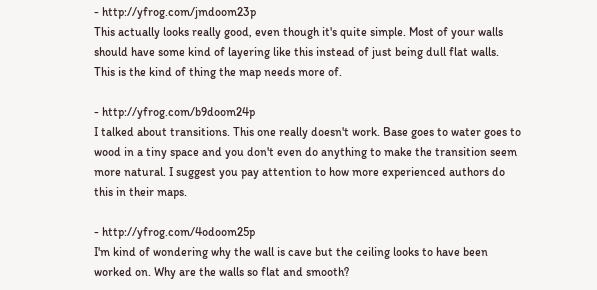- http://yfrog.com/jmdoom23p
This actually looks really good, even though it's quite simple. Most of your walls should have some kind of layering like this instead of just being dull flat walls. This is the kind of thing the map needs more of.

- http://yfrog.com/b9doom24p
I talked about transitions. This one really doesn't work. Base goes to water goes to wood in a tiny space and you don't even do anything to make the transition seem more natural. I suggest you pay attention to how more experienced authors do this in their maps.

- http://yfrog.com/4odoom25p
I'm kind of wondering why the wall is cave but the ceiling looks to have been worked on. Why are the walls so flat and smooth?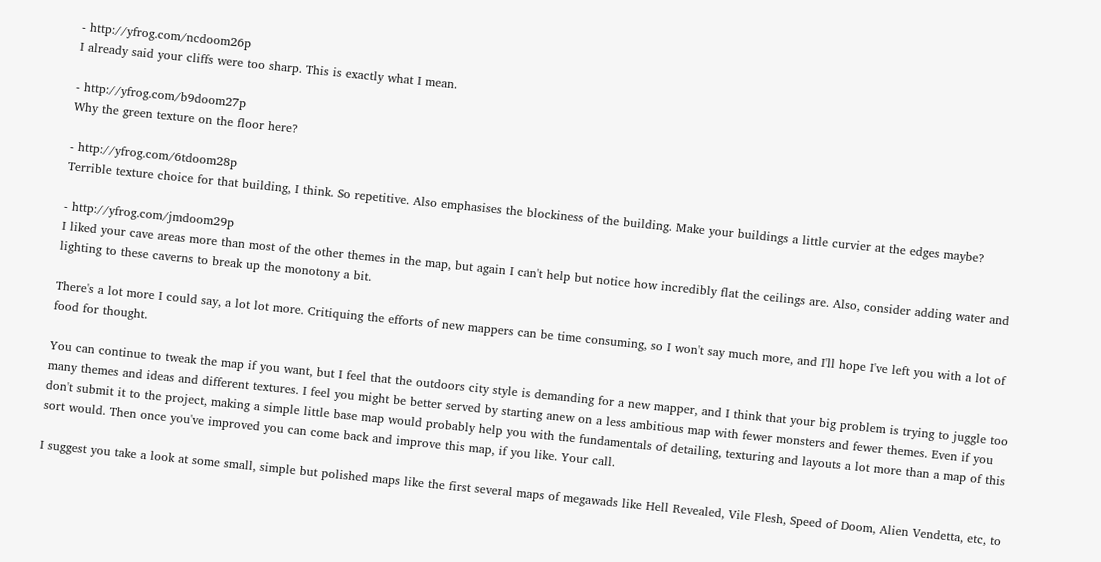- http://yfrog.com/ncdoom26p
I already said your cliffs were too sharp. This is exactly what I mean.

- http://yfrog.com/b9doom27p
Why the green texture on the floor here?

- http://yfrog.com/6tdoom28p
Terrible texture choice for that building, I think. So repetitive. Also emphasises the blockiness of the building. Make your buildings a little curvier at the edges maybe?

- http://yfrog.com/jmdoom29p
I liked your cave areas more than most of the other themes in the map, but again I can't help but notice how incredibly flat the ceilings are. Also, consider adding water and lighting to these caverns to break up the monotony a bit.

There's a lot more I could say, a lot lot more. Critiquing the efforts of new mappers can be time consuming, so I won't say much more, and I'll hope I've left you with a lot of food for thought.

You can continue to tweak the map if you want, but I feel that the outdoors city style is demanding for a new mapper, and I think that your big problem is trying to juggle too many themes and ideas and different textures. I feel you might be better served by starting anew on a less ambitious map with fewer monsters and fewer themes. Even if you don't submit it to the project, making a simple little base map would probably help you with the fundamentals of detailing, texturing and layouts a lot more than a map of this sort would. Then once you've improved you can come back and improve this map, if you like. Your call.

I suggest you take a look at some small, simple but polished maps like the first several maps of megawads like Hell Revealed, Vile Flesh, Speed of Doom, Alien Vendetta, etc, to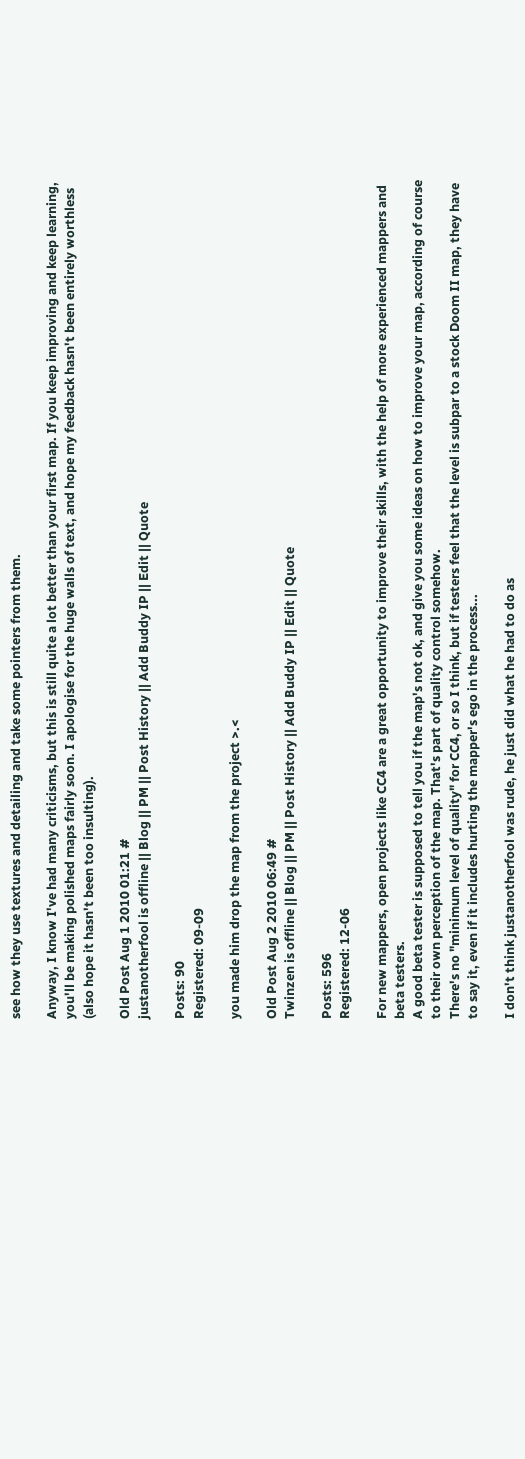see how they use textures and detailing and take some pointers from them.

Anyway, I know I've had many criticisms, but this is still quite a lot better than your first map. If you keep improving and keep learning, you'll be making polished maps fairly soon. I apologise for the huge walls of text, and hope my feedback hasn't been entirely worthless (also hope it hasn't been too insulting).

Old Post Aug 1 2010 01:21 #
justanotherfool is offline || Blog || PM || Post History || Add Buddy IP || Edit || Quote

Posts: 90
Registered: 09-09

you made him drop the map from the project >.<

Old Post Aug 2 2010 06:49 #
Twinzen is offline || Blog || PM || Post History || Add Buddy IP || Edit || Quote

Posts: 596
Registered: 12-06

For new mappers, open projects like CC4 are a great opportunity to improve their skills, with the help of more experienced mappers and beta testers.
A good beta tester is supposed to tell you if the map's not ok, and give you some ideas on how to improve your map, according of course to their own perception of the map. That's part of quality control somehow.
There's no "minimum level of quality" for CC4, or so I think, but if testers feel that the level is subpar to a stock Doom II map, they have to say it, even if it includes hurting the mapper's ego in the process...

I don't think justanotherfool was rude, he just did what he had to do as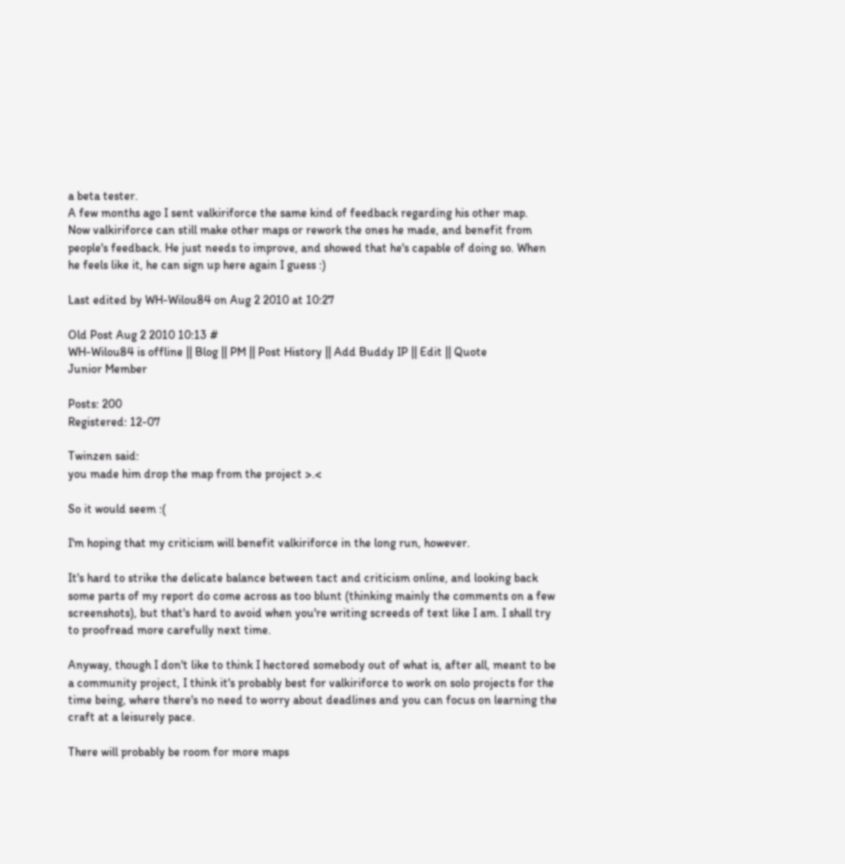a beta tester.
A few months ago I sent valkiriforce the same kind of feedback regarding his other map.
Now valkiriforce can still make other maps or rework the ones he made, and benefit from people's feedback. He just needs to improve, and showed that he's capable of doing so. When he feels like it, he can sign up here again I guess :)

Last edited by WH-Wilou84 on Aug 2 2010 at 10:27

Old Post Aug 2 2010 10:13 #
WH-Wilou84 is offline || Blog || PM || Post History || Add Buddy IP || Edit || Quote
Junior Member

Posts: 200
Registered: 12-07

Twinzen said:
you made him drop the map from the project >.<

So it would seem :(

I'm hoping that my criticism will benefit valkiriforce in the long run, however.

It's hard to strike the delicate balance between tact and criticism online, and looking back some parts of my report do come across as too blunt (thinking mainly the comments on a few screenshots), but that's hard to avoid when you're writing screeds of text like I am. I shall try to proofread more carefully next time.

Anyway, though I don't like to think I hectored somebody out of what is, after all, meant to be a community project, I think it's probably best for valkiriforce to work on solo projects for the time being, where there's no need to worry about deadlines and you can focus on learning the craft at a leisurely pace.

There will probably be room for more maps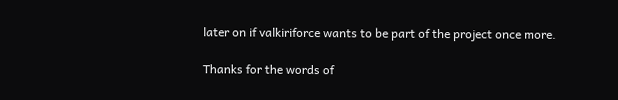later on if valkiriforce wants to be part of the project once more.

Thanks for the words of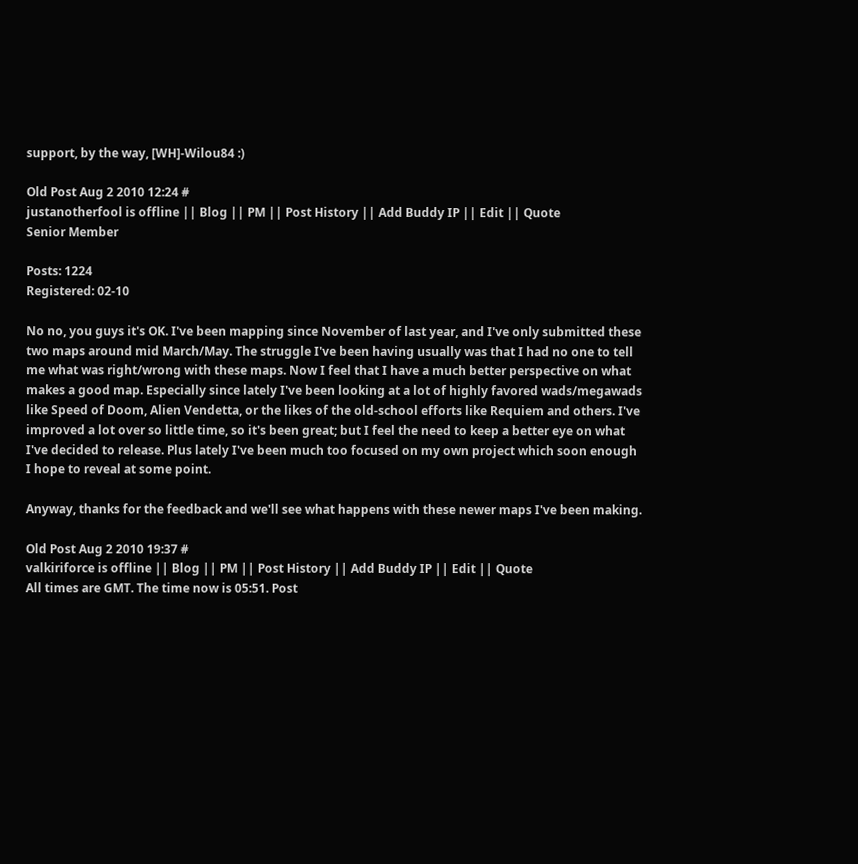support, by the way, [WH]-Wilou84 :)

Old Post Aug 2 2010 12:24 #
justanotherfool is offline || Blog || PM || Post History || Add Buddy IP || Edit || Quote
Senior Member

Posts: 1224
Registered: 02-10

No no, you guys it's OK. I've been mapping since November of last year, and I've only submitted these two maps around mid March/May. The struggle I've been having usually was that I had no one to tell me what was right/wrong with these maps. Now I feel that I have a much better perspective on what makes a good map. Especially since lately I've been looking at a lot of highly favored wads/megawads like Speed of Doom, Alien Vendetta, or the likes of the old-school efforts like Requiem and others. I've improved a lot over so little time, so it's been great; but I feel the need to keep a better eye on what I've decided to release. Plus lately I've been much too focused on my own project which soon enough I hope to reveal at some point.

Anyway, thanks for the feedback and we'll see what happens with these newer maps I've been making.

Old Post Aug 2 2010 19:37 #
valkiriforce is offline || Blog || PM || Post History || Add Buddy IP || Edit || Quote
All times are GMT. The time now is 05:51. Post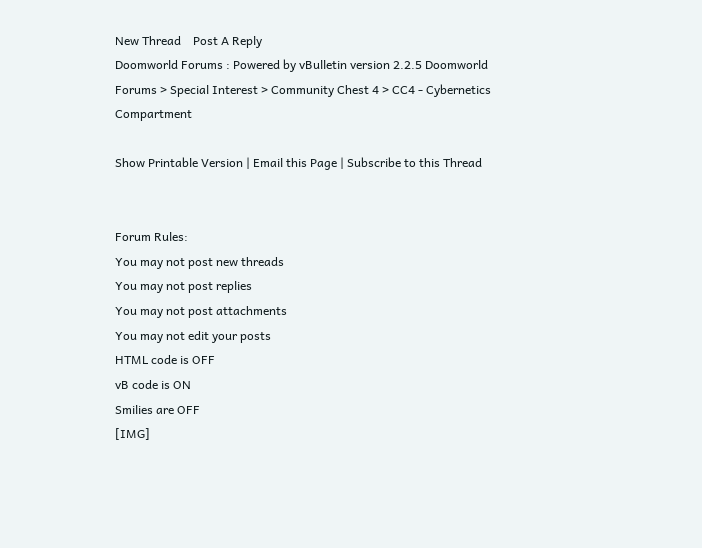New Thread    Post A Reply
Doomworld Forums : Powered by vBulletin version 2.2.5 Doomworld Forums > Special Interest > Community Chest 4 > CC4 - Cybernetics Compartment

Show Printable Version | Email this Page | Subscribe to this Thread


Forum Rules:
You may not post new threads
You may not post replies
You may not post attachments
You may not edit your posts
HTML code is OFF
vB code is ON
Smilies are OFF
[IMG]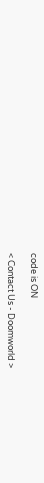code is ON

< Contact Us - Doomworld >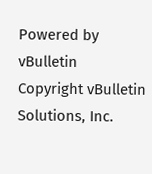Powered by vBulletin
Copyright vBulletin Solutions, Inc.